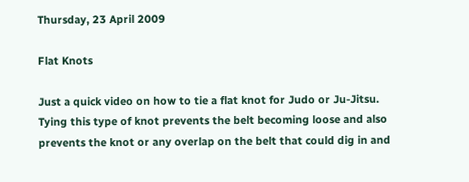Thursday, 23 April 2009

Flat Knots

Just a quick video on how to tie a flat knot for Judo or Ju-Jitsu. Tying this type of knot prevents the belt becoming loose and also prevents the knot or any overlap on the belt that could dig in and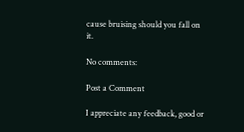cause bruising should you fall on it.

No comments:

Post a Comment

I appreciate any feedback, good or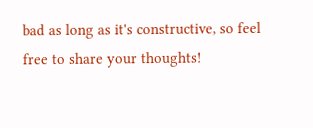bad as long as it's constructive, so feel free to share your thoughts!